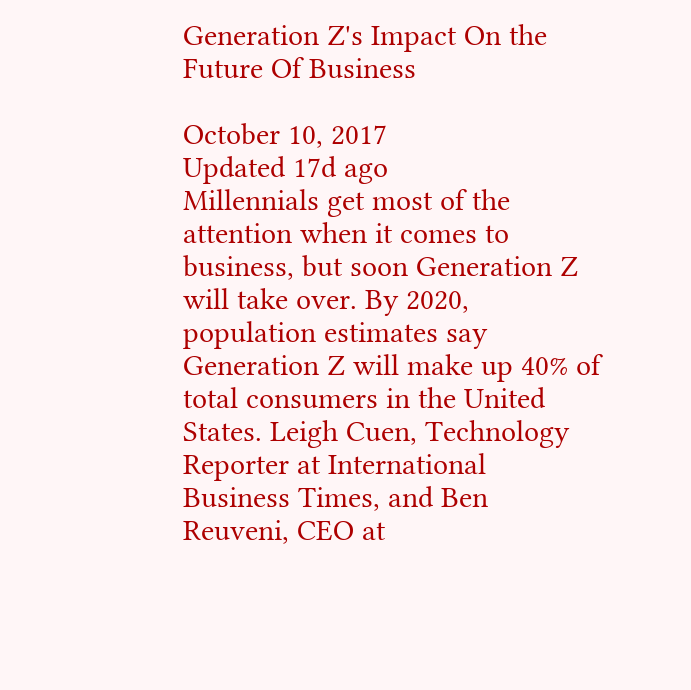Generation Z's Impact On the Future Of Business

October 10, 2017
Updated 17d ago
Millennials get most of the attention when it comes to business, but soon Generation Z will take over. By 2020, population estimates say Generation Z will make up 40% of total consumers in the United States. Leigh Cuen, Technology Reporter at International Business Times, and Ben Reuveni, CEO at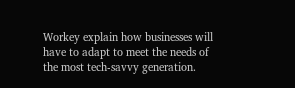Workey explain how businesses will have to adapt to meet the needs of the most tech-savvy generation.